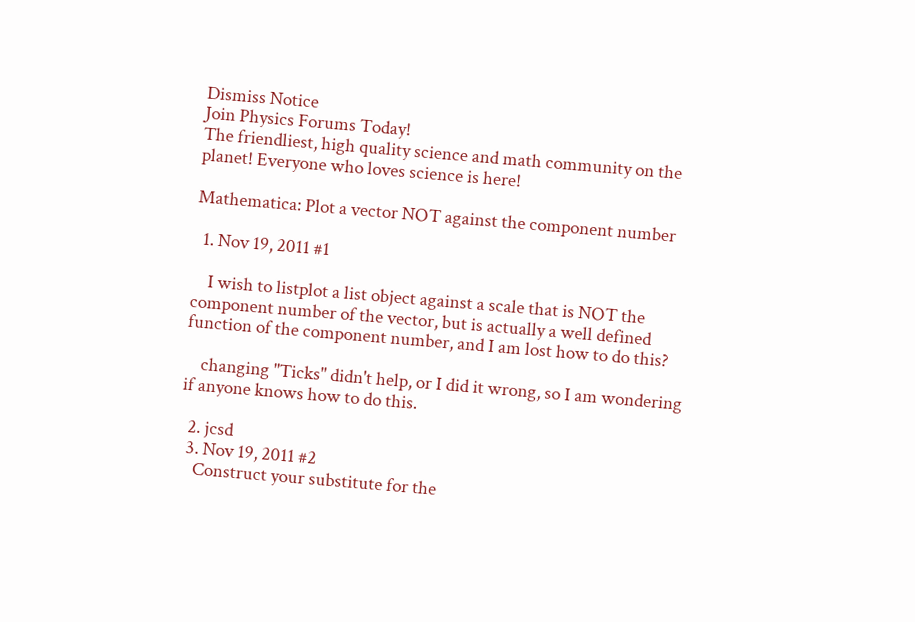Dismiss Notice
Join Physics Forums Today!
The friendliest, high quality science and math community on the planet! Everyone who loves science is here!

Mathematica: Plot a vector NOT against the component number

  1. Nov 19, 2011 #1

    I wish to listplot a list object against a scale that is NOT the component number of the vector, but is actually a well defined function of the component number, and I am lost how to do this?

    changing "Ticks" didn't help, or I did it wrong, so I am wondering if anyone knows how to do this.

  2. jcsd
  3. Nov 19, 2011 #2
    Construct your substitute for the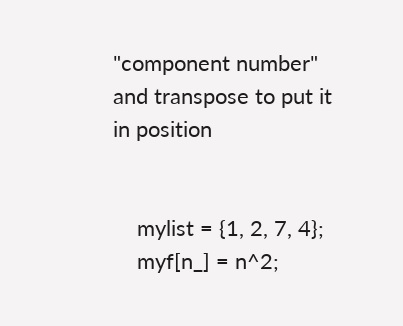"component number" and transpose to put it in position


    mylist = {1, 2, 7, 4};
    myf[n_] = n^2;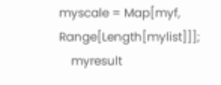myscale = Map[myf, Range[Length[mylist]]];
    myresult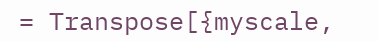= Transpose[{myscale,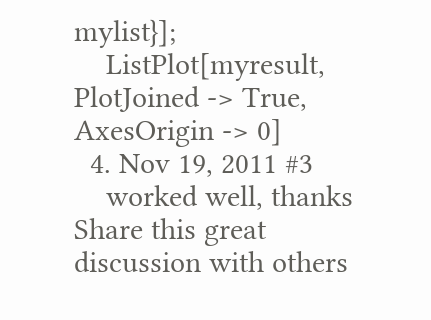mylist}];
    ListPlot[myresult, PlotJoined -> True, AxesOrigin -> 0]
  4. Nov 19, 2011 #3
    worked well, thanks
Share this great discussion with others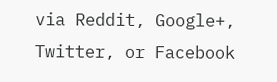via Reddit, Google+, Twitter, or Facebook